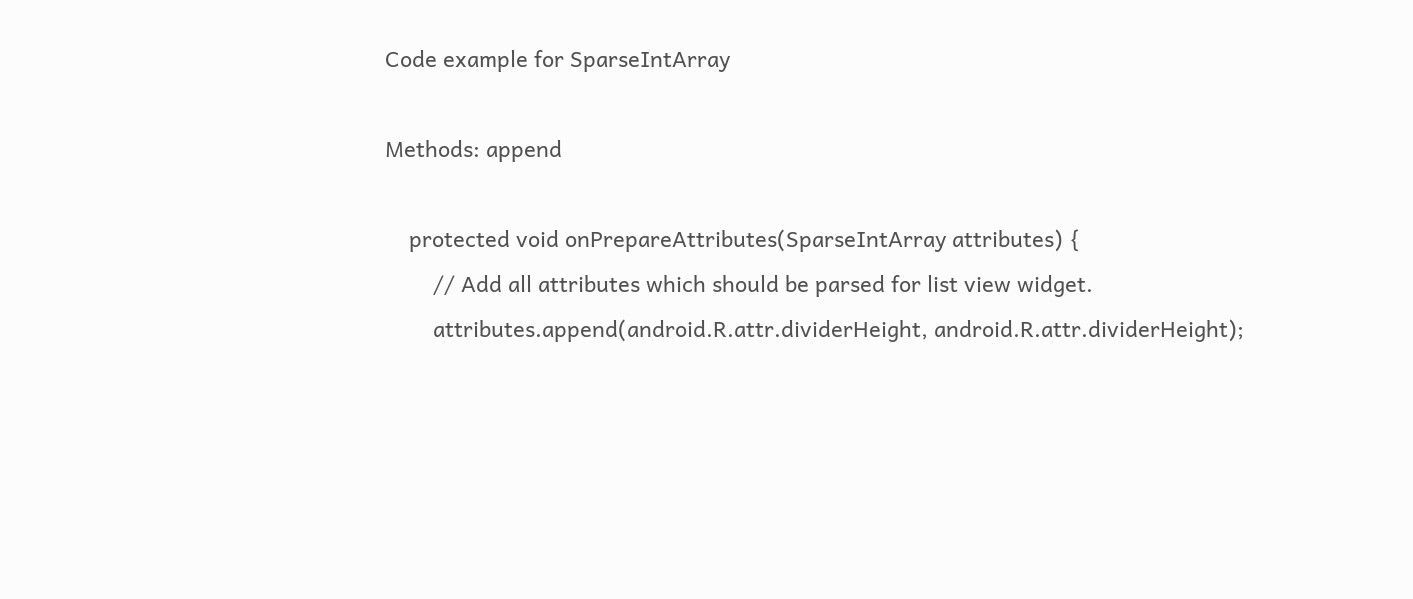Code example for SparseIntArray

Methods: append

    protected void onPrepareAttributes(SparseIntArray attributes) {
        // Add all attributes which should be parsed for list view widget.
        attributes.append(android.R.attr.dividerHeight, android.R.attr.dividerHeight);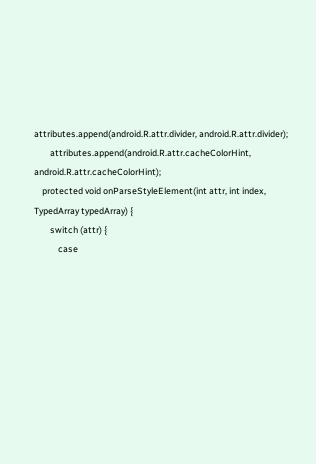attributes.append(android.R.attr.divider, android.R.attr.divider);
        attributes.append(android.R.attr.cacheColorHint, android.R.attr.cacheColorHint);
    protected void onParseStyleElement(int attr, int index, TypedArray typedArray) {
        switch (attr) {
            case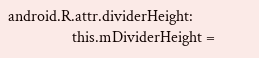android.R.attr.dividerHeight:
                this.mDividerHeight =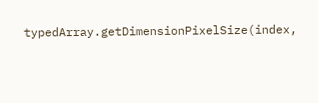typedArray.getDimensionPixelSize(index,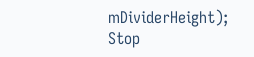mDividerHeight);
Stop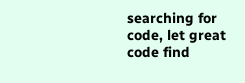searching for code, let great code find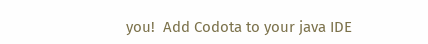you!  Add Codota to your java IDE